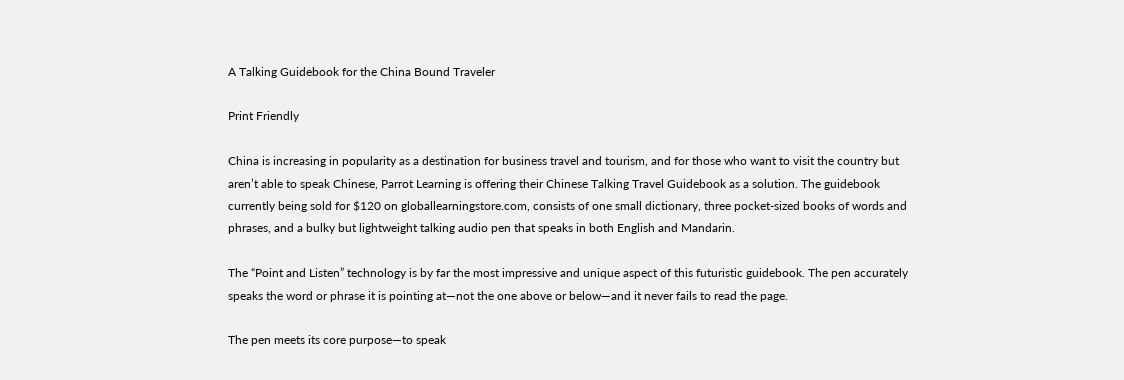A Talking Guidebook for the China Bound Traveler

Print Friendly

China is increasing in popularity as a destination for business travel and tourism, and for those who want to visit the country but aren’t able to speak Chinese, Parrot Learning is offering their Chinese Talking Travel Guidebook as a solution. The guidebook currently being sold for $120 on globallearningstore.com, consists of one small dictionary, three pocket-sized books of words and phrases, and a bulky but lightweight talking audio pen that speaks in both English and Mandarin.

The “Point and Listen” technology is by far the most impressive and unique aspect of this futuristic guidebook. The pen accurately speaks the word or phrase it is pointing at—not the one above or below—and it never fails to read the page.

The pen meets its core purpose—to speak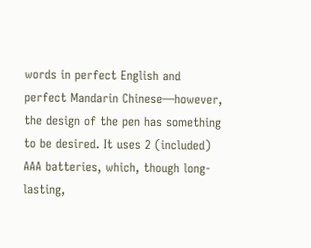words in perfect English and perfect Mandarin Chinese—however, the design of the pen has something to be desired. It uses 2 (included) AAA batteries, which, though long-lasting,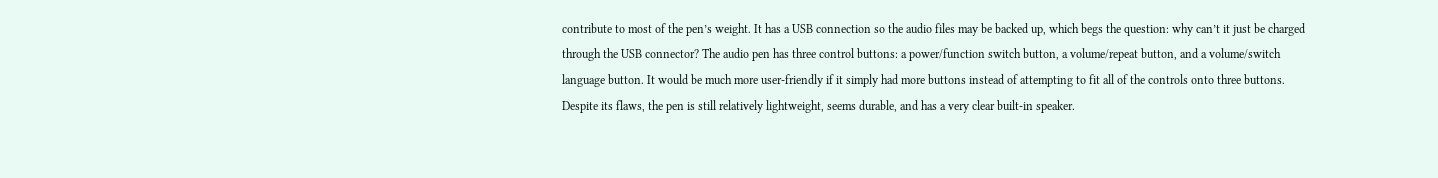contribute to most of the pen’s weight. It has a USB connection so the audio files may be backed up, which begs the question: why can’t it just be charged through the USB connector? The audio pen has three control buttons: a power/function switch button, a volume/repeat button, and a volume/switch language button. It would be much more user-friendly if it simply had more buttons instead of attempting to fit all of the controls onto three buttons. Despite its flaws, the pen is still relatively lightweight, seems durable, and has a very clear built-in speaker.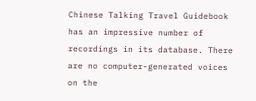Chinese Talking Travel Guidebook has an impressive number of recordings in its database. There are no computer-generated voices on the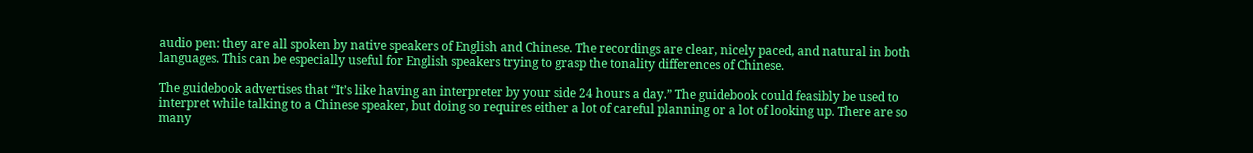audio pen: they are all spoken by native speakers of English and Chinese. The recordings are clear, nicely paced, and natural in both languages. This can be especially useful for English speakers trying to grasp the tonality differences of Chinese.

The guidebook advertises that “It’s like having an interpreter by your side 24 hours a day.” The guidebook could feasibly be used to interpret while talking to a Chinese speaker, but doing so requires either a lot of careful planning or a lot of looking up. There are so many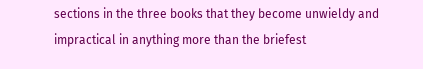sections in the three books that they become unwieldy and impractical in anything more than the briefest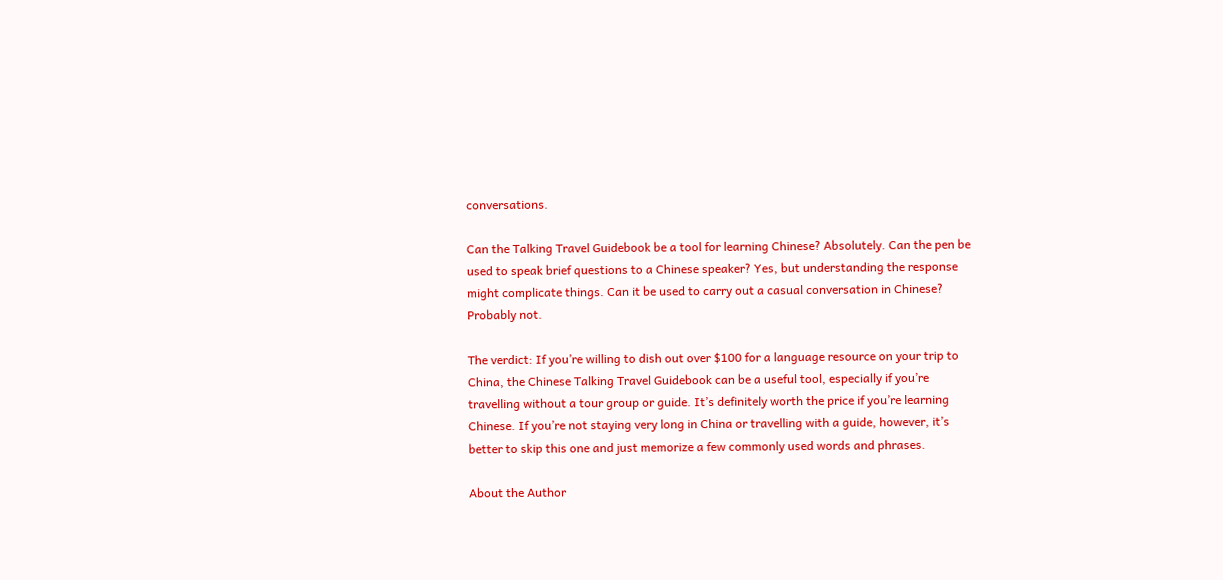conversations.

Can the Talking Travel Guidebook be a tool for learning Chinese? Absolutely. Can the pen be used to speak brief questions to a Chinese speaker? Yes, but understanding the response might complicate things. Can it be used to carry out a casual conversation in Chinese? Probably not.

The verdict: If you’re willing to dish out over $100 for a language resource on your trip to China, the Chinese Talking Travel Guidebook can be a useful tool, especially if you’re travelling without a tour group or guide. It’s definitely worth the price if you’re learning Chinese. If you’re not staying very long in China or travelling with a guide, however, it’s better to skip this one and just memorize a few commonly used words and phrases.

About the Author